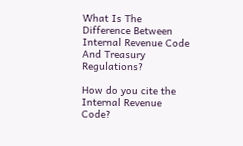What Is The Difference Between Internal Revenue Code And Treasury Regulations?

How do you cite the Internal Revenue Code?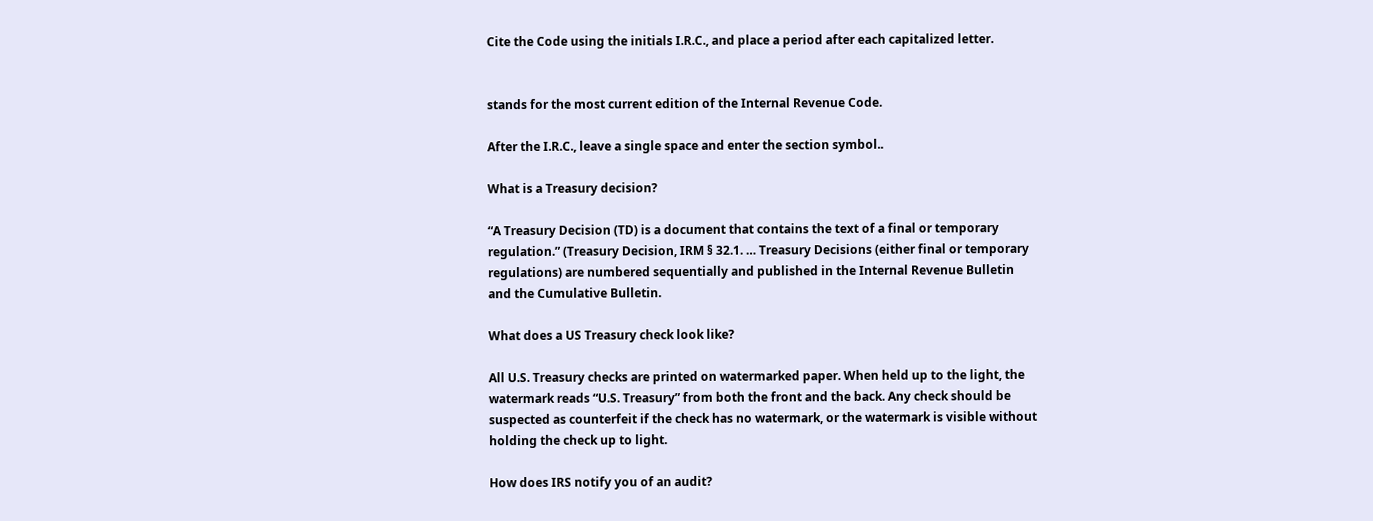Cite the Code using the initials I.R.C., and place a period after each capitalized letter.


stands for the most current edition of the Internal Revenue Code.

After the I.R.C., leave a single space and enter the section symbol..

What is a Treasury decision?

“A Treasury Decision (TD) is a document that contains the text of a final or temporary regulation.” (Treasury Decision, IRM § 32.1. … Treasury Decisions (either final or temporary regulations) are numbered sequentially and published in the Internal Revenue Bulletin and the Cumulative Bulletin.

What does a US Treasury check look like?

All U.S. Treasury checks are printed on watermarked paper. When held up to the light, the watermark reads “U.S. Treasury” from both the front and the back. Any check should be suspected as counterfeit if the check has no watermark, or the watermark is visible without holding the check up to light.

How does IRS notify you of an audit?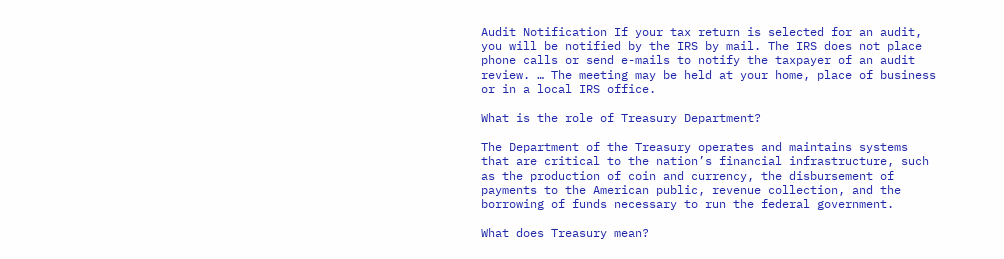Audit Notification If your tax return is selected for an audit, you will be notified by the IRS by mail. The IRS does not place phone calls or send e-mails to notify the taxpayer of an audit review. … The meeting may be held at your home, place of business or in a local IRS office.

What is the role of Treasury Department?

The Department of the Treasury operates and maintains systems that are critical to the nation’s financial infrastructure, such as the production of coin and currency, the disbursement of payments to the American public, revenue collection, and the borrowing of funds necessary to run the federal government.

What does Treasury mean?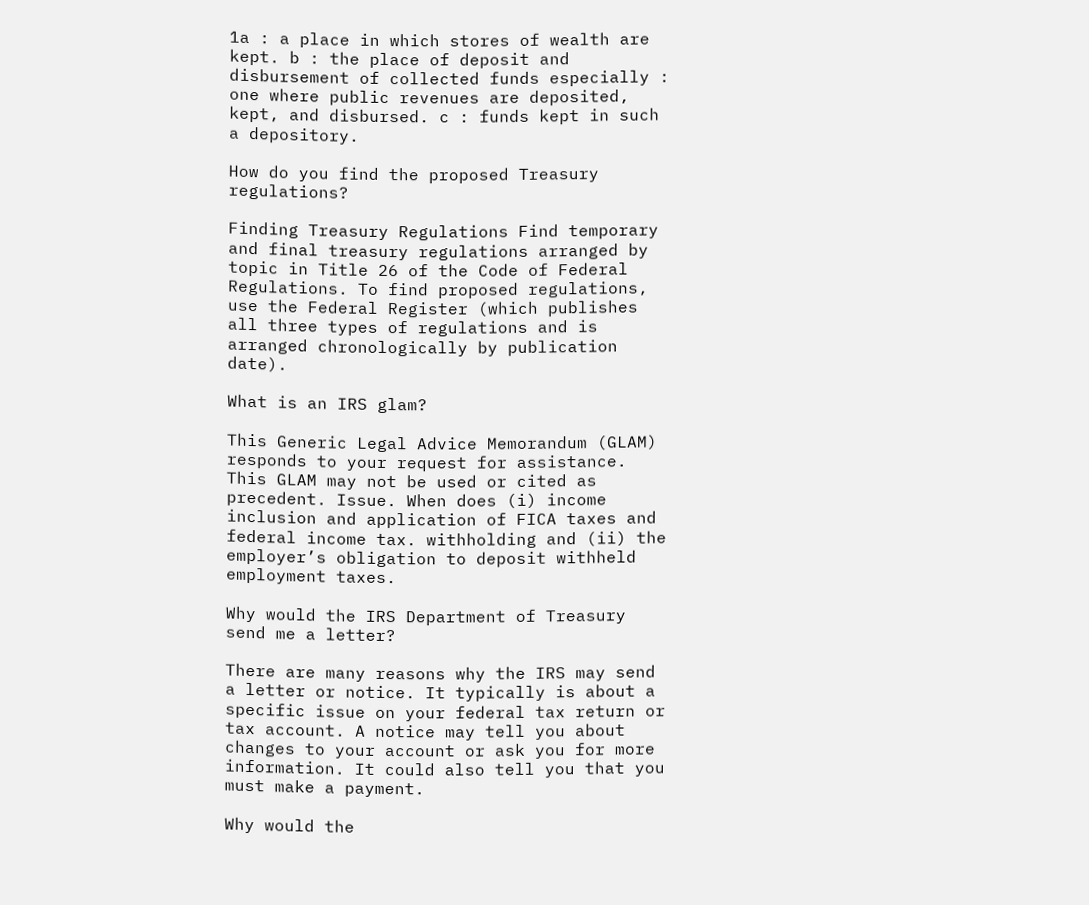1a : a place in which stores of wealth are kept. b : the place of deposit and disbursement of collected funds especially : one where public revenues are deposited, kept, and disbursed. c : funds kept in such a depository.

How do you find the proposed Treasury regulations?

Finding Treasury Regulations Find temporary and final treasury regulations arranged by topic in Title 26 of the Code of Federal Regulations. To find proposed regulations, use the Federal Register (which publishes all three types of regulations and is arranged chronologically by publication date).

What is an IRS glam?

This Generic Legal Advice Memorandum (GLAM) responds to your request for assistance. This GLAM may not be used or cited as precedent. Issue. When does (i) income inclusion and application of FICA taxes and federal income tax. withholding and (ii) the employer’s obligation to deposit withheld employment taxes.

Why would the IRS Department of Treasury send me a letter?

There are many reasons why the IRS may send a letter or notice. It typically is about a specific issue on your federal tax return or tax account. A notice may tell you about changes to your account or ask you for more information. It could also tell you that you must make a payment.

Why would the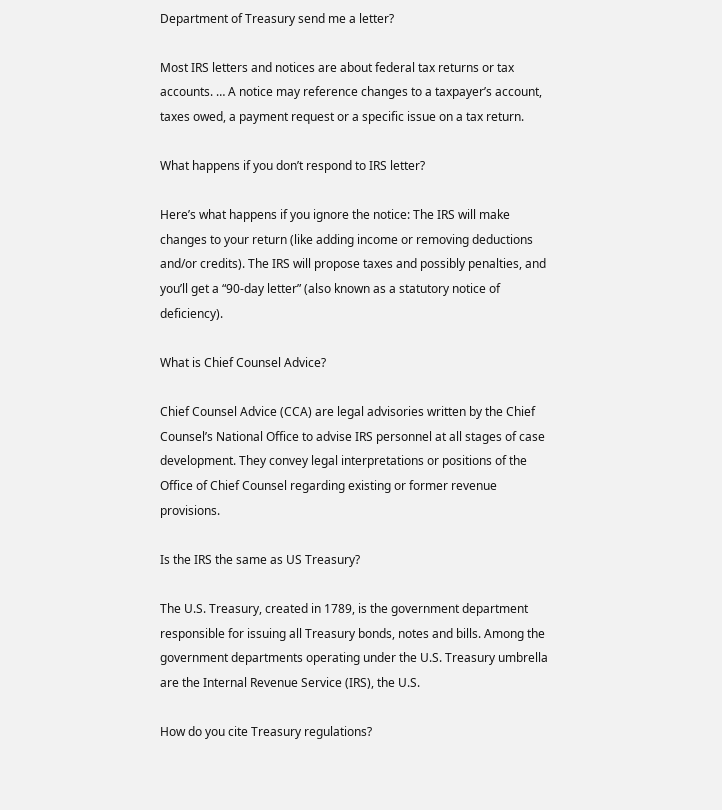Department of Treasury send me a letter?

Most IRS letters and notices are about federal tax returns or tax accounts. … A notice may reference changes to a taxpayer’s account, taxes owed, a payment request or a specific issue on a tax return.

What happens if you don’t respond to IRS letter?

Here’s what happens if you ignore the notice: The IRS will make changes to your return (like adding income or removing deductions and/or credits). The IRS will propose taxes and possibly penalties, and you’ll get a “90-day letter” (also known as a statutory notice of deficiency).

What is Chief Counsel Advice?

Chief Counsel Advice (CCA) are legal advisories written by the Chief Counsel’s National Office to advise IRS personnel at all stages of case development. They convey legal interpretations or positions of the Office of Chief Counsel regarding existing or former revenue provisions.

Is the IRS the same as US Treasury?

The U.S. Treasury, created in 1789, is the government department responsible for issuing all Treasury bonds, notes and bills. Among the government departments operating under the U.S. Treasury umbrella are the Internal Revenue Service (IRS), the U.S.

How do you cite Treasury regulations?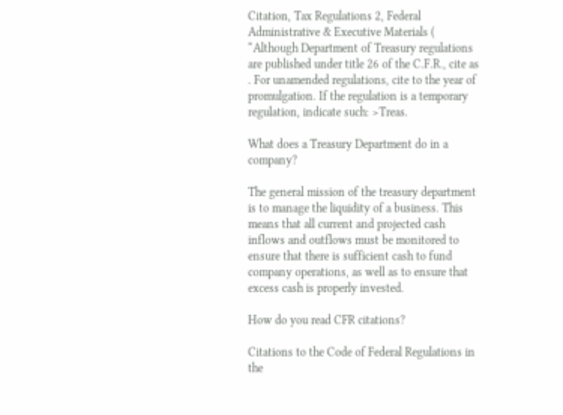Citation, Tax Regulations 2, Federal Administrative & Executive Materials ( “Although Department of Treasury regulations are published under title 26 of the C.F.R., cite as . For unamended regulations, cite to the year of promulgation. If the regulation is a temporary regulation, indicate such: >Treas.

What does a Treasury Department do in a company?

The general mission of the treasury department is to manage the liquidity of a business. This means that all current and projected cash inflows and outflows must be monitored to ensure that there is sufficient cash to fund company operations, as well as to ensure that excess cash is properly invested.

How do you read CFR citations?

Citations to the Code of Federal Regulations in the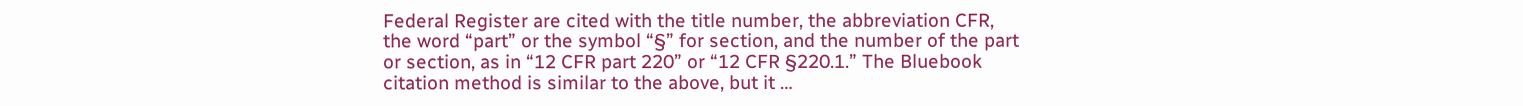Federal Register are cited with the title number, the abbreviation CFR, the word “part” or the symbol “§” for section, and the number of the part or section, as in “12 CFR part 220” or “12 CFR §220.1.” The Bluebook citation method is similar to the above, but it …